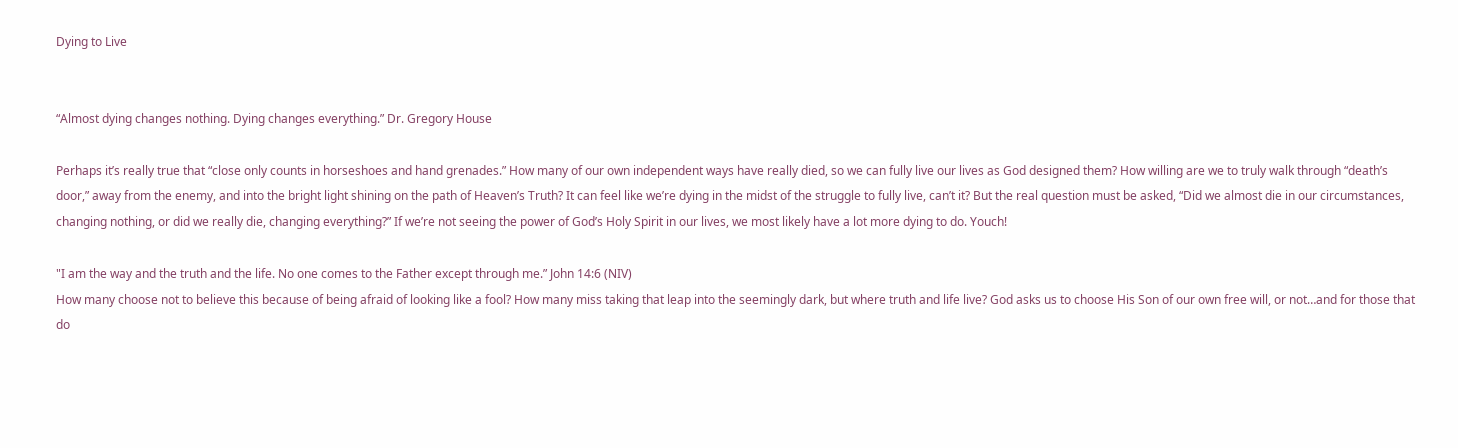Dying to Live


“Almost dying changes nothing. Dying changes everything.” Dr. Gregory House

Perhaps it’s really true that “close only counts in horseshoes and hand grenades.” How many of our own independent ways have really died, so we can fully live our lives as God designed them? How willing are we to truly walk through “death’s door,” away from the enemy, and into the bright light shining on the path of Heaven’s Truth? It can feel like we’re dying in the midst of the struggle to fully live, can’t it? But the real question must be asked, “Did we almost die in our circumstances, changing nothing, or did we really die, changing everything?” If we’re not seeing the power of God’s Holy Spirit in our lives, we most likely have a lot more dying to do. Youch!

"I am the way and the truth and the life. No one comes to the Father except through me.” John 14:6 (NIV)
How many choose not to believe this because of being afraid of looking like a fool? How many miss taking that leap into the seemingly dark, but where truth and life live? God asks us to choose His Son of our own free will, or not…and for those that do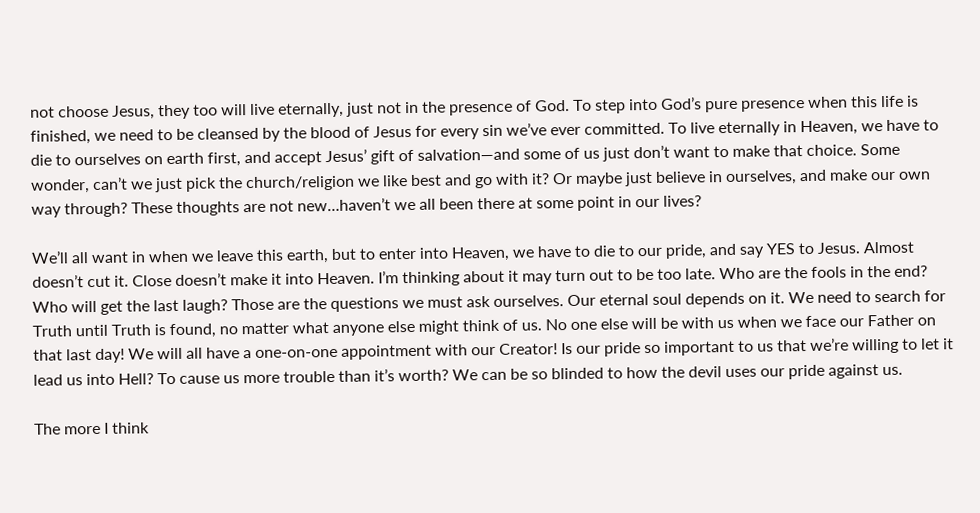not choose Jesus, they too will live eternally, just not in the presence of God. To step into God’s pure presence when this life is finished, we need to be cleansed by the blood of Jesus for every sin we’ve ever committed. To live eternally in Heaven, we have to die to ourselves on earth first, and accept Jesus’ gift of salvation—and some of us just don’t want to make that choice. Some wonder, can’t we just pick the church/religion we like best and go with it? Or maybe just believe in ourselves, and make our own way through? These thoughts are not new…haven’t we all been there at some point in our lives?

We’ll all want in when we leave this earth, but to enter into Heaven, we have to die to our pride, and say YES to Jesus. Almost doesn’t cut it. Close doesn’t make it into Heaven. I’m thinking about it may turn out to be too late. Who are the fools in the end? Who will get the last laugh? Those are the questions we must ask ourselves. Our eternal soul depends on it. We need to search for Truth until Truth is found, no matter what anyone else might think of us. No one else will be with us when we face our Father on that last day! We will all have a one-on-one appointment with our Creator! Is our pride so important to us that we’re willing to let it lead us into Hell? To cause us more trouble than it’s worth? We can be so blinded to how the devil uses our pride against us.

The more I think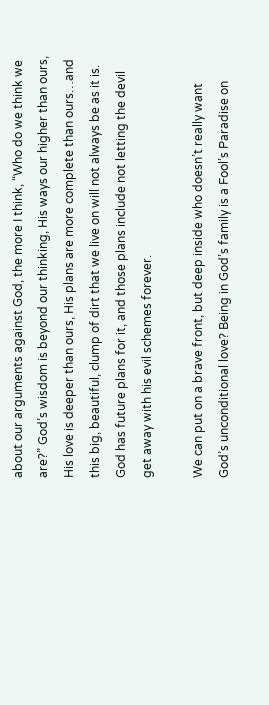about our arguments against God, the more I think, “Who do we think we are?” God’s wisdom is beyond our thinking, His ways our higher than ours, His love is deeper than ours, His plans are more complete than ours…and this big, beautiful, clump of dirt that we live on will not always be as it is. God has future plans for it, and those plans include not letting the devil get away with his evil schemes forever.

We can put on a brave front, but deep inside who doesn’t really want God’s unconditional love? Being in God’s family is a Fool’s Paradise on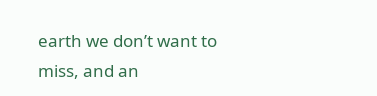earth we don’t want to miss, and an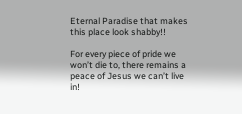Eternal Paradise that makes this place look shabby!!

For every piece of pride we won’t die to, there remains a peace of Jesus we can’t live in!